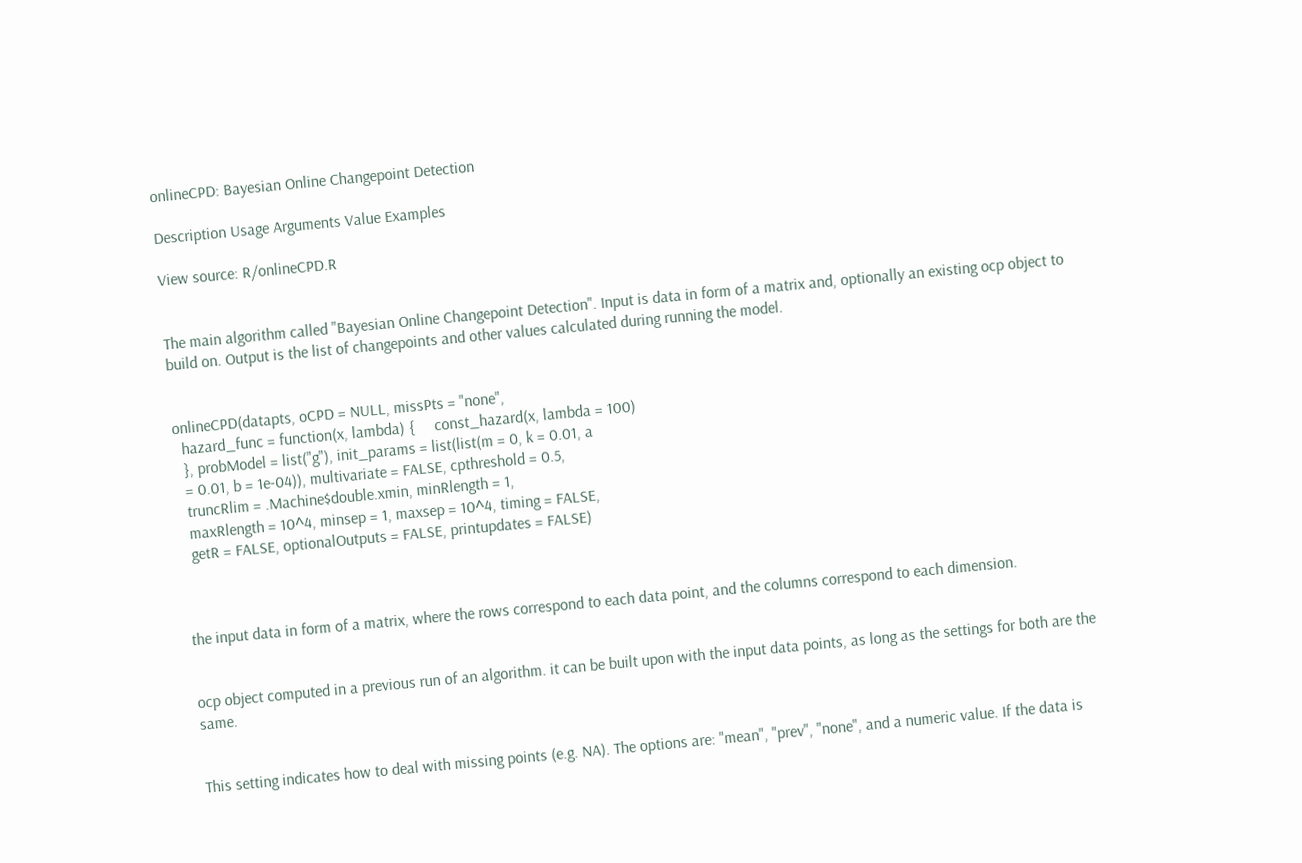onlineCPD: Bayesian Online Changepoint Detection

Description Usage Arguments Value Examples

View source: R/onlineCPD.R


The main algorithm called "Bayesian Online Changepoint Detection". Input is data in form of a matrix and, optionally an existing ocp object to build on. Output is the list of changepoints and other values calculated during running the model.


onlineCPD(datapts, oCPD = NULL, missPts = "none",
  hazard_func = function(x, lambda) {     const_hazard(x, lambda = 100)
  }, probModel = list("g"), init_params = list(list(m = 0, k = 0.01, a
  = 0.01, b = 1e-04)), multivariate = FALSE, cpthreshold = 0.5,
  truncRlim = .Machine$double.xmin, minRlength = 1,
  maxRlength = 10^4, minsep = 1, maxsep = 10^4, timing = FALSE,
  getR = FALSE, optionalOutputs = FALSE, printupdates = FALSE)



the input data in form of a matrix, where the rows correspond to each data point, and the columns correspond to each dimension.


ocp object computed in a previous run of an algorithm. it can be built upon with the input data points, as long as the settings for both are the same.


This setting indicates how to deal with missing points (e.g. NA). The options are: "mean", "prev", "none", and a numeric value. If the data is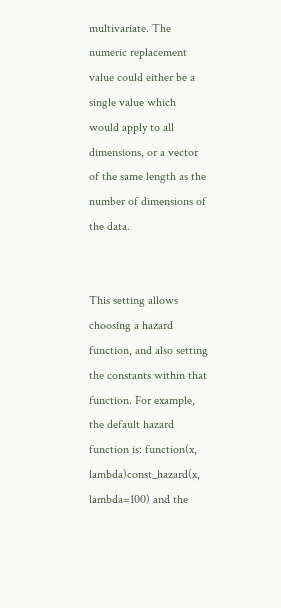multivariate. The numeric replacement value could either be a single value which would apply to all dimensions, or a vector of the same length as the number of dimensions of the data.


This setting allows choosing a hazard function, and also setting the constants within that function. For example, the default hazard function is: function(x, lambda)const_hazard(x, lambda=100) and the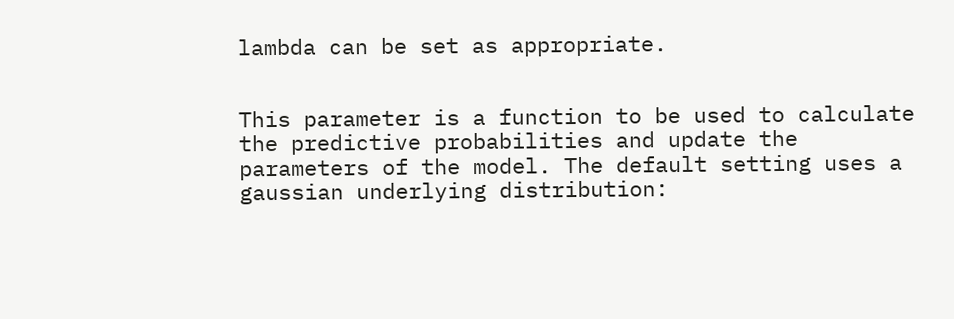lambda can be set as appropriate.


This parameter is a function to be used to calculate the predictive probabilities and update the parameters of the model. The default setting uses a gaussian underlying distribution: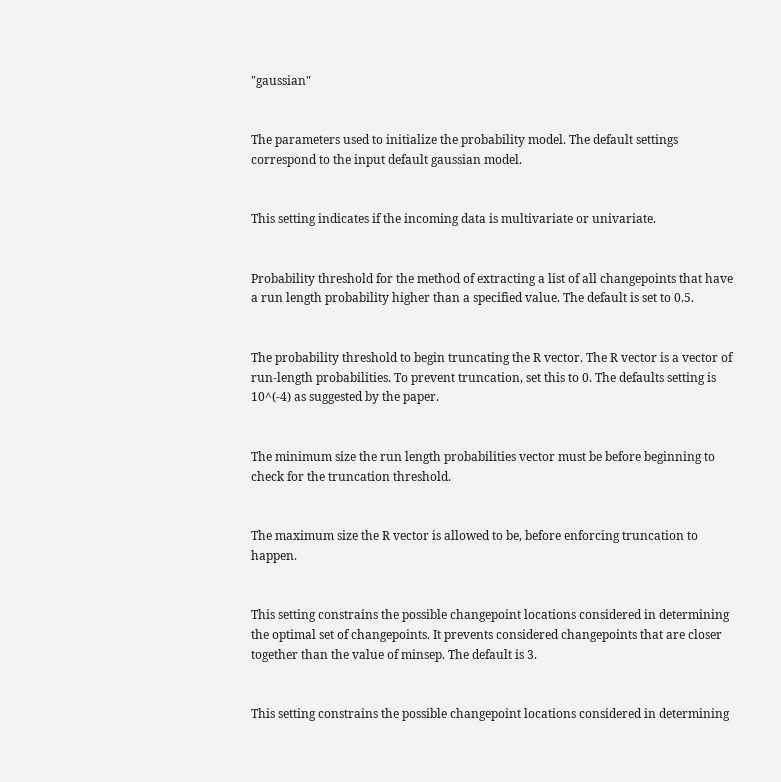"gaussian"


The parameters used to initialize the probability model. The default settings correspond to the input default gaussian model.


This setting indicates if the incoming data is multivariate or univariate.


Probability threshold for the method of extracting a list of all changepoints that have a run length probability higher than a specified value. The default is set to 0.5.


The probability threshold to begin truncating the R vector. The R vector is a vector of run-length probabilities. To prevent truncation, set this to 0. The defaults setting is 10^(-4) as suggested by the paper.


The minimum size the run length probabilities vector must be before beginning to check for the truncation threshold.


The maximum size the R vector is allowed to be, before enforcing truncation to happen.


This setting constrains the possible changepoint locations considered in determining the optimal set of changepoints. It prevents considered changepoints that are closer together than the value of minsep. The default is 3.


This setting constrains the possible changepoint locations considered in determining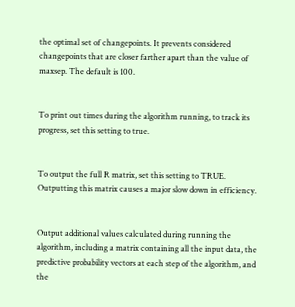the optimal set of changepoints. It prevents considered changepoints that are closer farther apart than the value of maxsep. The default is 100.


To print out times during the algorithm running, to track its progress, set this setting to true.


To output the full R matrix, set this setting to TRUE. Outputting this matrix causes a major slow down in efficiency.


Output additional values calculated during running the algorithm, including a matrix containing all the input data, the predictive probability vectors at each step of the algorithm, and the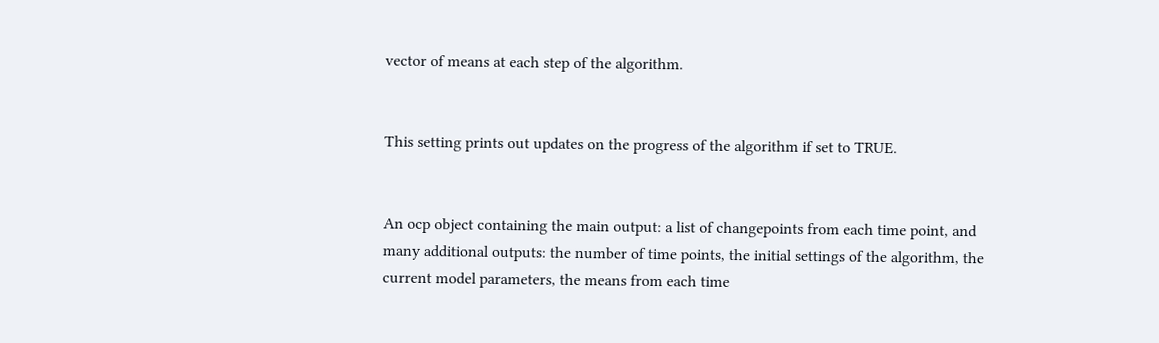vector of means at each step of the algorithm.


This setting prints out updates on the progress of the algorithm if set to TRUE.


An ocp object containing the main output: a list of changepoints from each time point, and many additional outputs: the number of time points, the initial settings of the algorithm, the current model parameters, the means from each time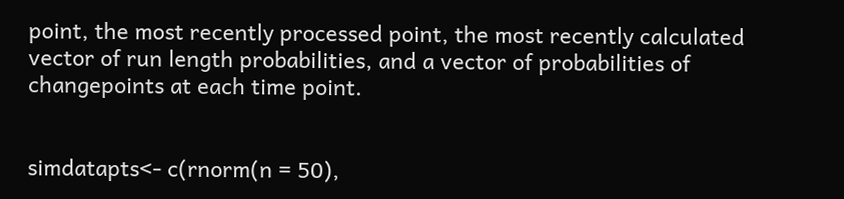point, the most recently processed point, the most recently calculated vector of run length probabilities, and a vector of probabilities of changepoints at each time point.


simdatapts<- c(rnorm(n = 50),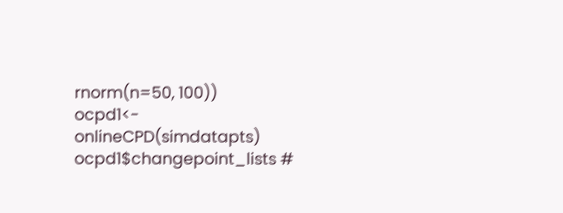rnorm(n=50, 100))
ocpd1<- onlineCPD(simdatapts)
ocpd1$changepoint_lists #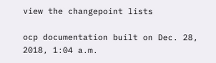view the changepoint lists

ocp documentation built on Dec. 28, 2018, 1:04 a.m.